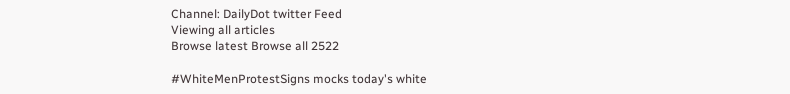Channel: DailyDot twitter Feed
Viewing all articles
Browse latest Browse all 2522

#WhiteMenProtestSigns mocks today's white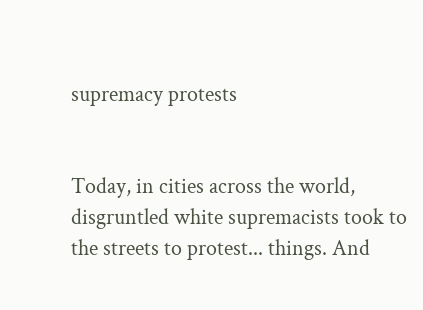supremacy protests


Today, in cities across the world, disgruntled white supremacists took to the streets to protest... things. And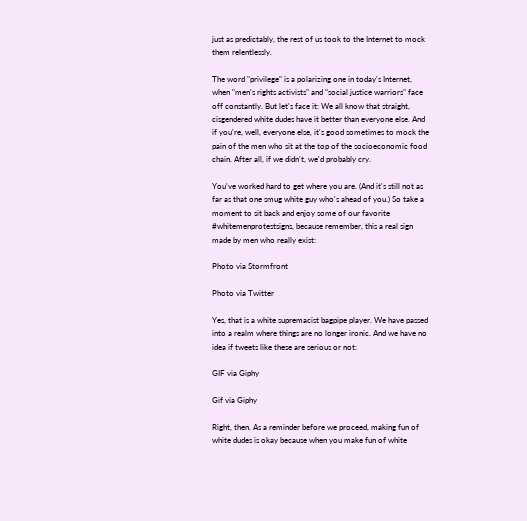just as predictably, the rest of us took to the Internet to mock them relentlessly.

The word "privilege" is a polarizing one in today's Internet, when "men's rights activists" and "social justice warriors" face off constantly. But let's face it: We all know that straight, cisgendered white dudes have it better than everyone else. And if you're, well, everyone else, it's good sometimes to mock the pain of the men who sit at the top of the socioeconomic food chain. After all, if we didn't, we'd probably cry.

You've worked hard to get where you are. (And it's still not as far as that one smug white guy who's ahead of you.) So take a moment to sit back and enjoy some of our favorite #whitemenprotestsigns, because remember, this a real sign made by men who really exist:

Photo via Stormfront

Photo via Twitter

Yes, that is a white supremacist bagpipe player. We have passed into a realm where things are no longer ironic. And we have no idea if tweets like these are serious or not:

GIF via Giphy

Gif via Giphy

Right, then. As a reminder before we proceed, making fun of white dudes is okay because when you make fun of white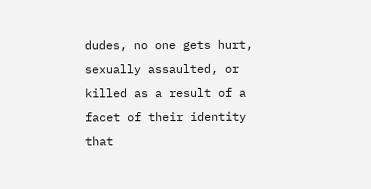dudes, no one gets hurt, sexually assaulted, or killed as a result of a facet of their identity that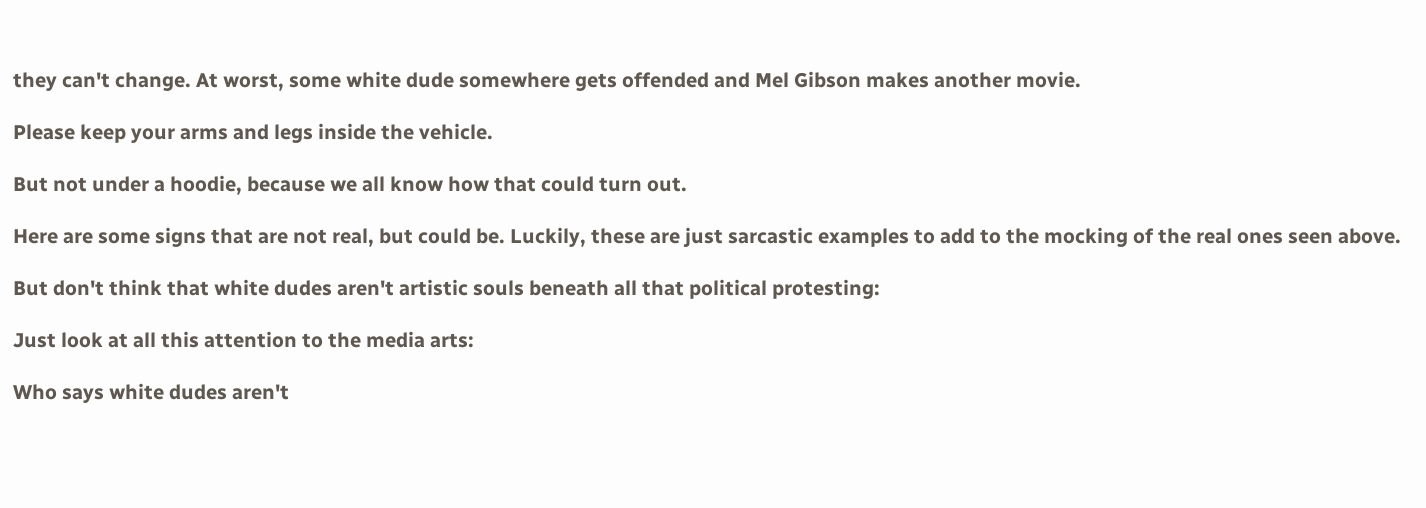they can't change. At worst, some white dude somewhere gets offended and Mel Gibson makes another movie.

Please keep your arms and legs inside the vehicle.

But not under a hoodie, because we all know how that could turn out.

Here are some signs that are not real, but could be. Luckily, these are just sarcastic examples to add to the mocking of the real ones seen above.

But don't think that white dudes aren't artistic souls beneath all that political protesting:

Just look at all this attention to the media arts:

Who says white dudes aren't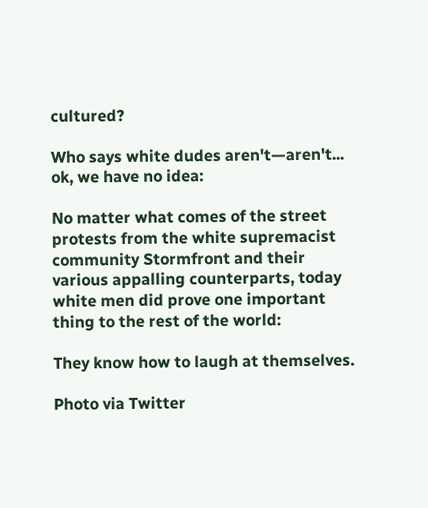cultured?

Who says white dudes aren't—aren't... ok, we have no idea:

No matter what comes of the street protests from the white supremacist community Stormfront and their various appalling counterparts, today white men did prove one important thing to the rest of the world:

They know how to laugh at themselves.

Photo via Twitter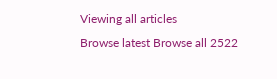Viewing all articles
Browse latest Browse all 2522